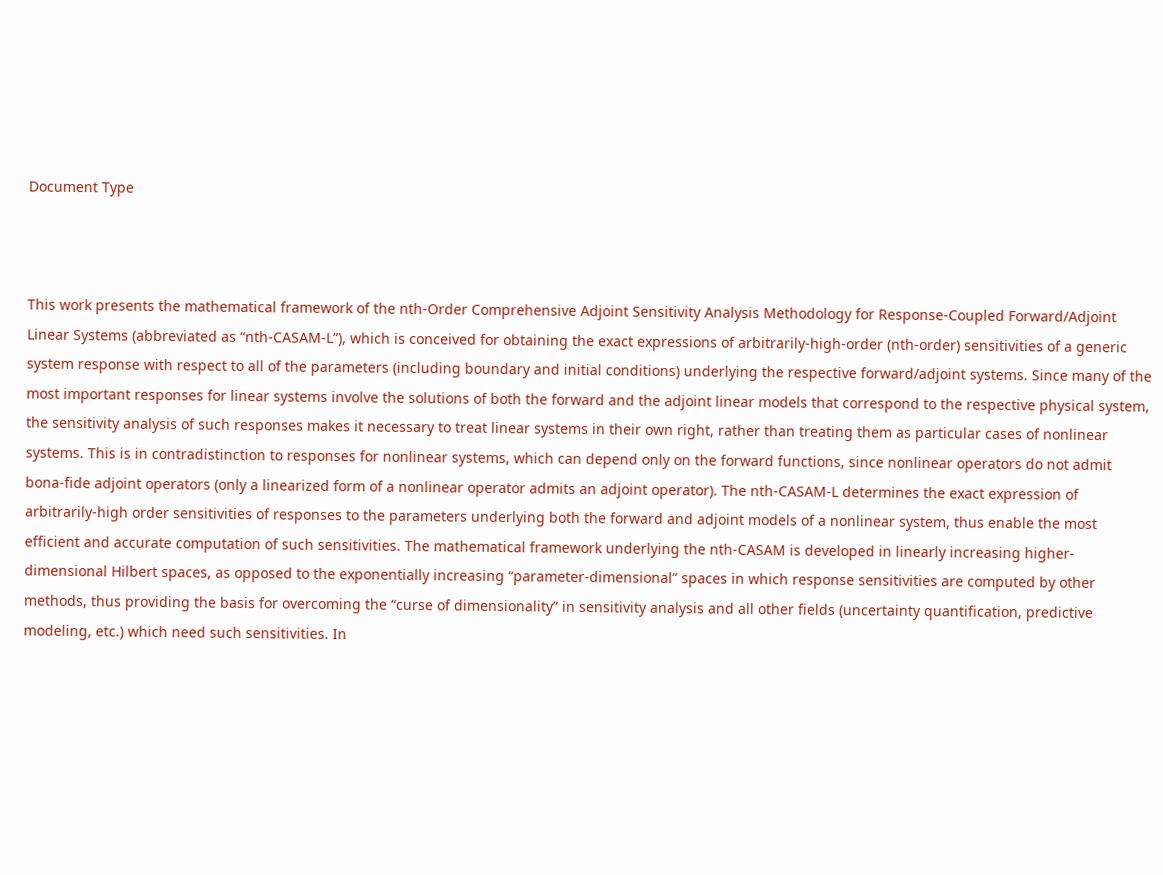Document Type



This work presents the mathematical framework of the nth-Order Comprehensive Adjoint Sensitivity Analysis Methodology for Response-Coupled Forward/Adjoint Linear Systems (abbreviated as “nth-CASAM-L”), which is conceived for obtaining the exact expressions of arbitrarily-high-order (nth-order) sensitivities of a generic system response with respect to all of the parameters (including boundary and initial conditions) underlying the respective forward/adjoint systems. Since many of the most important responses for linear systems involve the solutions of both the forward and the adjoint linear models that correspond to the respective physical system, the sensitivity analysis of such responses makes it necessary to treat linear systems in their own right, rather than treating them as particular cases of nonlinear systems. This is in contradistinction to responses for nonlinear systems, which can depend only on the forward functions, since nonlinear operators do not admit bona-fide adjoint operators (only a linearized form of a nonlinear operator admits an adjoint operator). The nth-CASAM-L determines the exact expression of arbitrarily-high order sensitivities of responses to the parameters underlying both the forward and adjoint models of a nonlinear system, thus enable the most efficient and accurate computation of such sensitivities. The mathematical framework underlying the nth-CASAM is developed in linearly increasing higher-dimensional Hilbert spaces, as opposed to the exponentially increasing “parameter-dimensional” spaces in which response sensitivities are computed by other methods, thus providing the basis for overcoming the “curse of dimensionality” in sensitivity analysis and all other fields (uncertainty quantification, predictive modeling, etc.) which need such sensitivities. In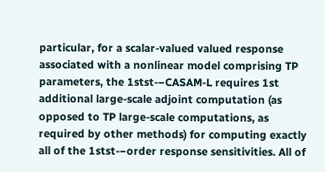particular, for a scalar-valued valued response associated with a nonlinear model comprising TP parameters, the 1stst-−CASAM-L requires 1st additional large-scale adjoint computation (as opposed to TP large-scale computations, as required by other methods) for computing exactly all of the 1stst-−order response sensitivities. All of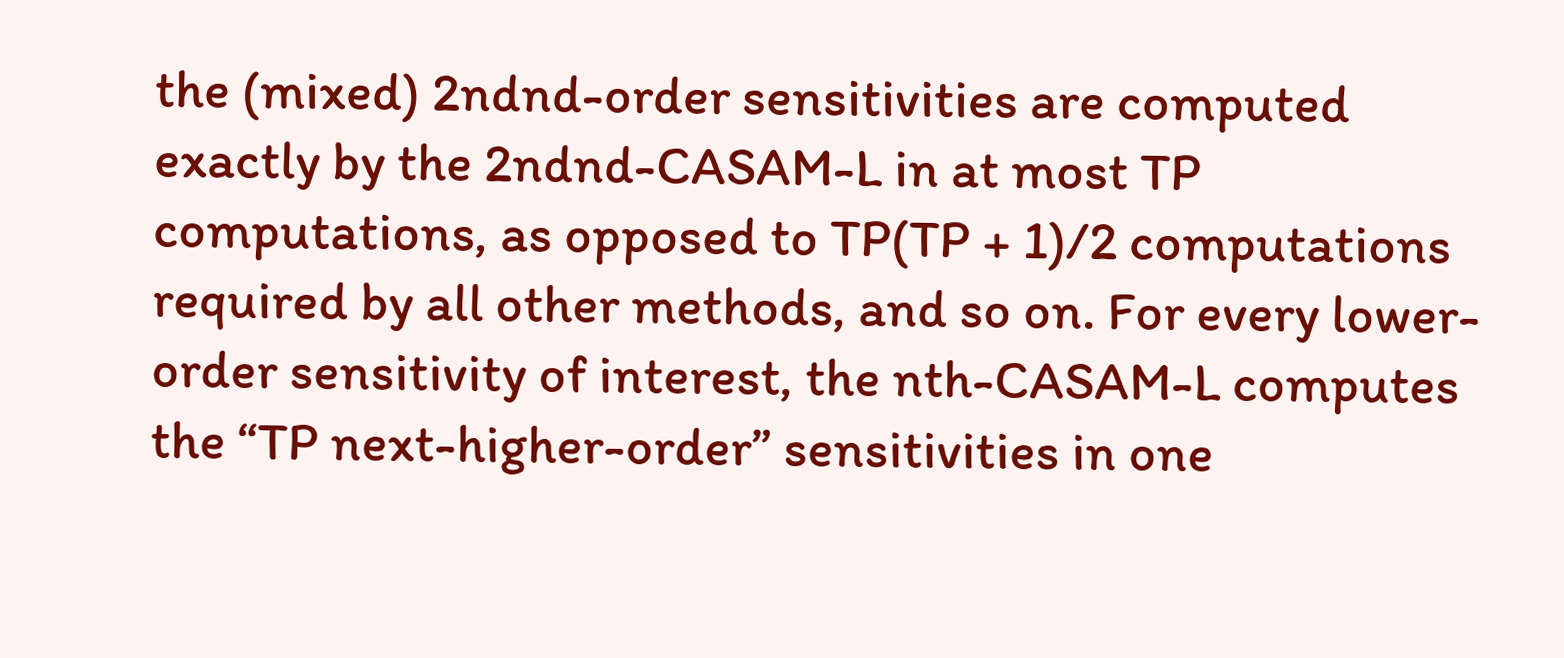the (mixed) 2ndnd-order sensitivities are computed exactly by the 2ndnd-CASAM-L in at most TP computations, as opposed to TP(TP + 1)/2 computations required by all other methods, and so on. For every lower-order sensitivity of interest, the nth-CASAM-L computes the “TP next-higher-order” sensitivities in one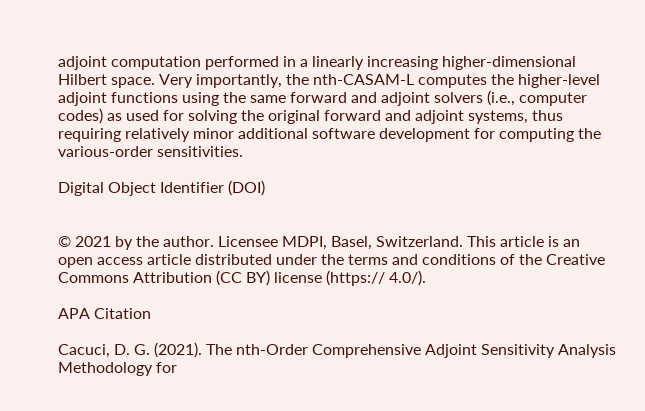adjoint computation performed in a linearly increasing higher-dimensional Hilbert space. Very importantly, the nth-CASAM-L computes the higher-level adjoint functions using the same forward and adjoint solvers (i.e., computer codes) as used for solving the original forward and adjoint systems, thus requiring relatively minor additional software development for computing the various-order sensitivities.

Digital Object Identifier (DOI)


© 2021 by the author. Licensee MDPI, Basel, Switzerland. This article is an open access article distributed under the terms and conditions of the Creative Commons Attribution (CC BY) license (https:// 4.0/).

APA Citation

Cacuci, D. G. (2021). The nth-Order Comprehensive Adjoint Sensitivity Analysis Methodology for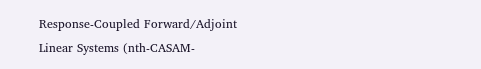Response-Coupled Forward/Adjoint Linear Systems (nth-CASAM-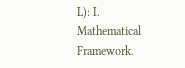L): I. Mathematical Framework.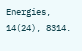Energies, 14(24), 8314.